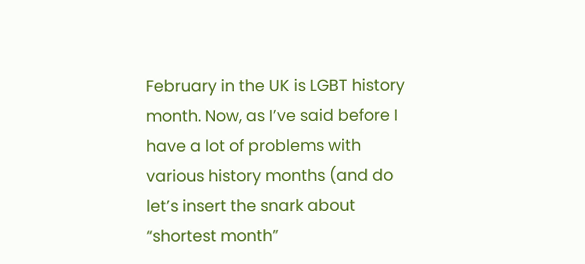February in the UK is LGBT history month. Now, as I’ve said before I have a lot of problems with various history months (and do let’s insert the snark about “shortest month”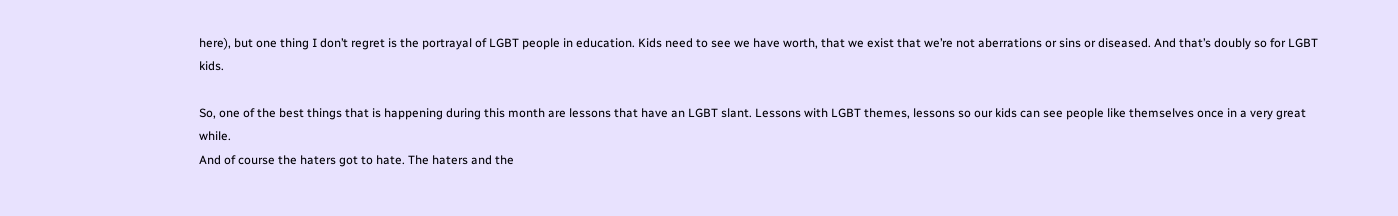here), but one thing I don’t regret is the portrayal of LGBT people in education. Kids need to see we have worth, that we exist that we’re not aberrations or sins or diseased. And that’s doubly so for LGBT kids.

So, one of the best things that is happening during this month are lessons that have an LGBT slant. Lessons with LGBT themes, lessons so our kids can see people like themselves once in a very great while.
And of course the haters got to hate. The haters and the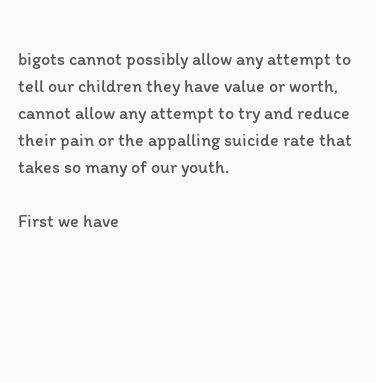bigots cannot possibly allow any attempt to tell our children they have value or worth, cannot allow any attempt to try and reduce their pain or the appalling suicide rate that takes so many of our youth.

First we have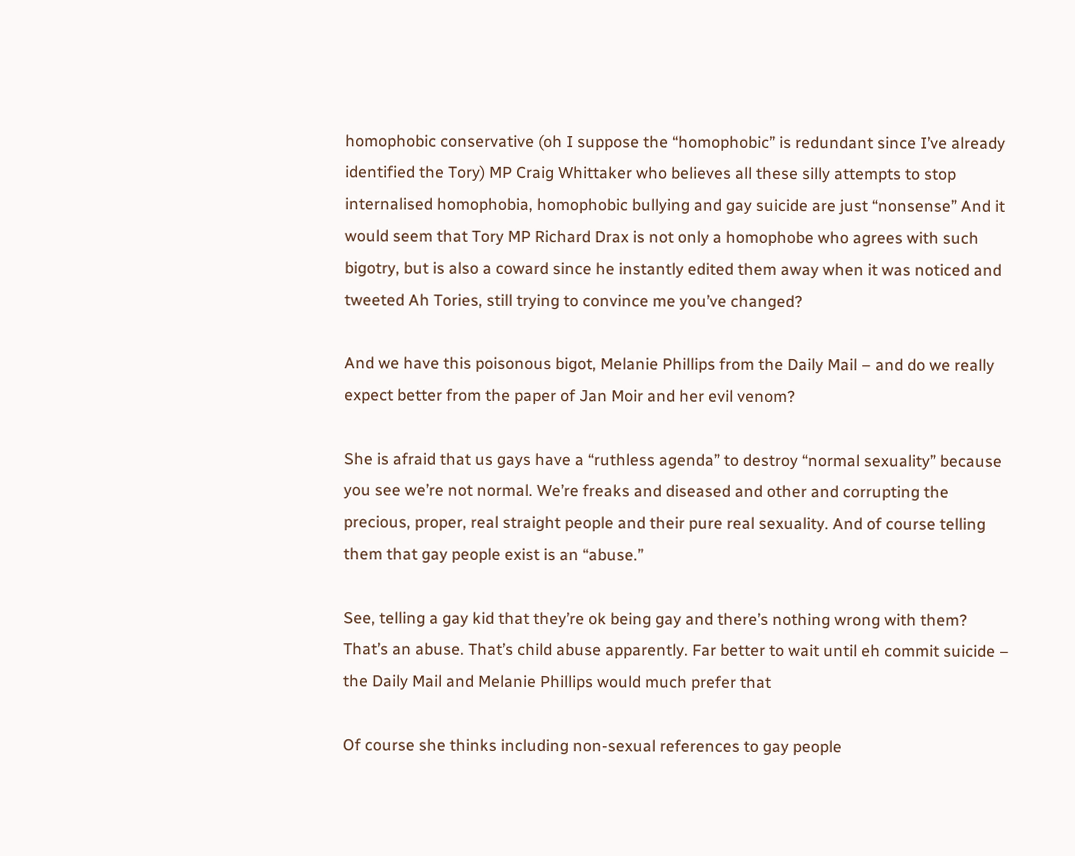homophobic conservative (oh I suppose the “homophobic” is redundant since I’ve already identified the Tory) MP Craig Whittaker who believes all these silly attempts to stop internalised homophobia, homophobic bullying and gay suicide are just “nonsense” And it would seem that Tory MP Richard Drax is not only a homophobe who agrees with such bigotry, but is also a coward since he instantly edited them away when it was noticed and tweeted Ah Tories, still trying to convince me you’ve changed?

And we have this poisonous bigot, Melanie Phillips from the Daily Mail – and do we really expect better from the paper of Jan Moir and her evil venom?

She is afraid that us gays have a “ruthless agenda” to destroy “normal sexuality” because you see we’re not normal. We’re freaks and diseased and other and corrupting the precious, proper, real straight people and their pure real sexuality. And of course telling them that gay people exist is an “abuse.”

See, telling a gay kid that they’re ok being gay and there’s nothing wrong with them? That’s an abuse. That’s child abuse apparently. Far better to wait until eh commit suicide – the Daily Mail and Melanie Phillips would much prefer that

Of course she thinks including non-sexual references to gay people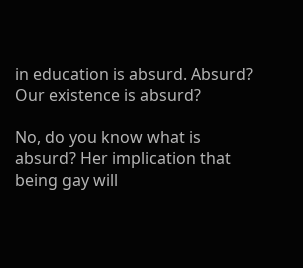in education is absurd. Absurd? Our existence is absurd?

No, do you know what is absurd? Her implication that being gay will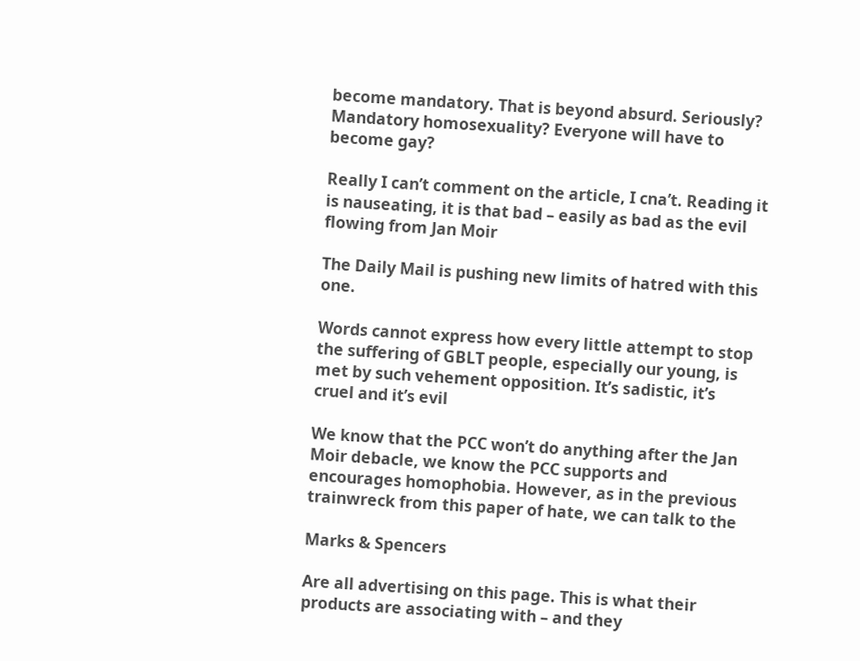become mandatory. That is beyond absurd. Seriously? Mandatory homosexuality? Everyone will have to become gay?

Really I can’t comment on the article, I cna’t. Reading it is nauseating, it is that bad – easily as bad as the evil flowing from Jan Moir

The Daily Mail is pushing new limits of hatred with this one.

Words cannot express how every little attempt to stop the suffering of GBLT people, especially our young, is met by such vehement opposition. It’s sadistic, it’s cruel and it’s evil

We know that the PCC won’t do anything after the Jan Moir debacle, we know the PCC supports and encourages homophobia. However, as in the previous trainwreck from this paper of hate, we can talk to the

Marks & Spencers

Are all advertising on this page. This is what their products are associating with – and they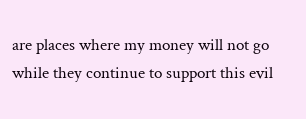are places where my money will not go while they continue to support this evil